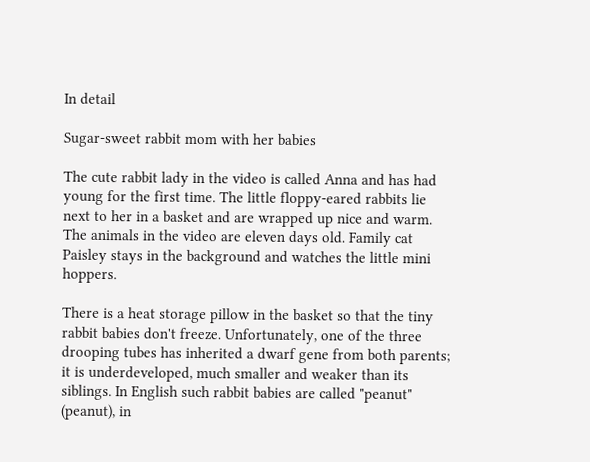In detail

Sugar-sweet rabbit mom with her babies

The cute rabbit lady in the video is called Anna and has had young for the first time. The little floppy-eared rabbits lie next to her in a basket and are wrapped up nice and warm. The animals in the video are eleven days old. Family cat Paisley stays in the background and watches the little mini hoppers.

There is a heat storage pillow in the basket so that the tiny rabbit babies don't freeze. Unfortunately, one of the three drooping tubes has inherited a dwarf gene from both parents; it is underdeveloped, much smaller and weaker than its siblings. In English such rabbit babies are called "peanut" (peanut), in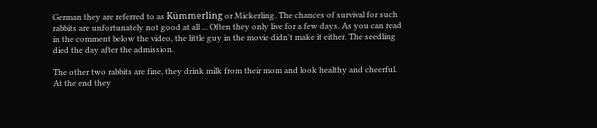German they are referred to as Kümmerling or Mickerling. The chances of survival for such rabbits are unfortunately not good at all ... Often they only live for a few days. As you can read in the comment below the video, the little guy in the movie didn't make it either. The seedling died the day after the admission.

The other two rabbits are fine, they drink milk from their mom and look healthy and cheerful. At the end they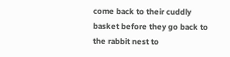come back to their cuddly basket before they go back to the rabbit nest to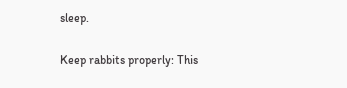sleep.

Keep rabbits properly: This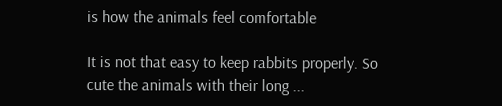is how the animals feel comfortable

It is not that easy to keep rabbits properly. So cute the animals with their long ...